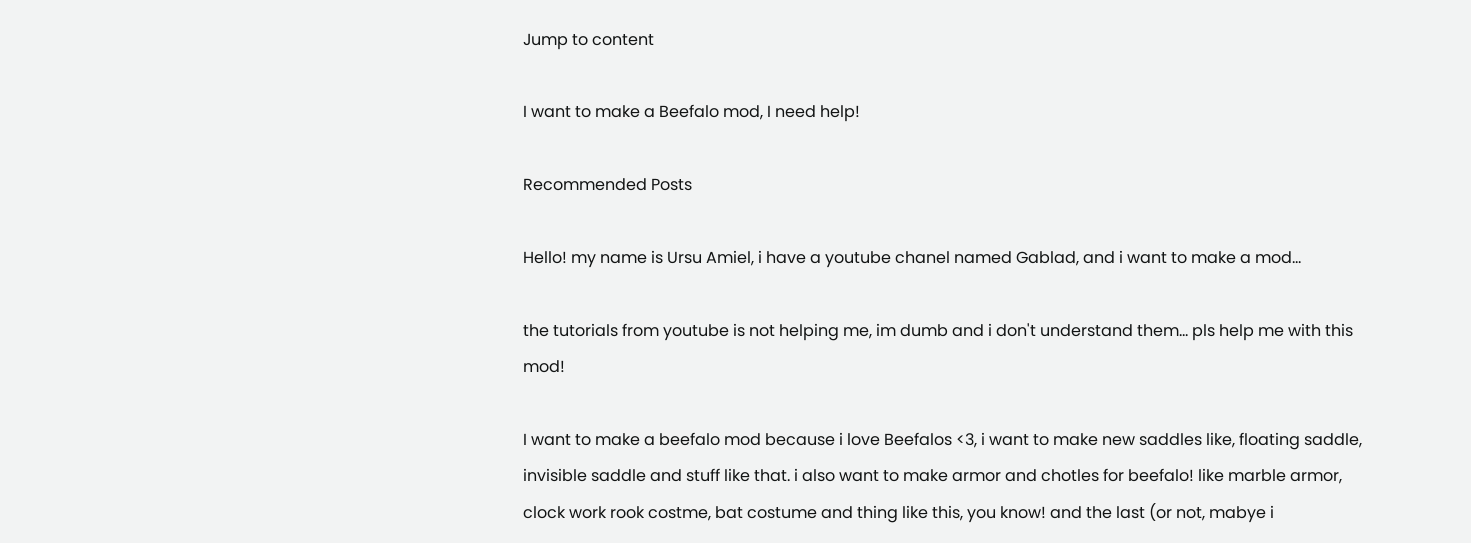Jump to content

I want to make a Beefalo mod, I need help!

Recommended Posts

Hello! my name is Ursu Amiel, i have a youtube chanel named Gablad, and i want to make a mod...

the tutorials from youtube is not helping me, im dumb and i don't understand them... pls help me with this mod!

I want to make a beefalo mod because i love Beefalos <3, i want to make new saddles like, floating saddle, invisible saddle and stuff like that. i also want to make armor and chotles for beefalo! like marble armor, clock work rook costme, bat costume and thing like this, you know! and the last (or not, mabye i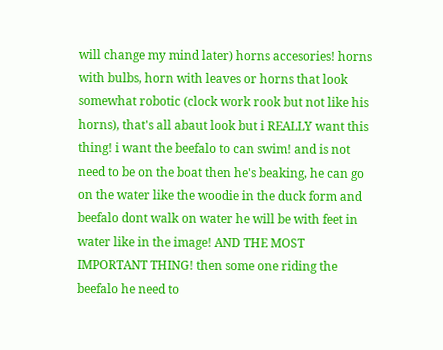will change my mind later) horns accesories! horns with bulbs, horn with leaves or horns that look somewhat robotic (clock work rook but not like his horns), that's all abaut look but i REALLY want this thing! i want the beefalo to can swim! and is not need to be on the boat then he's beaking, he can go on the water like the woodie in the duck form and beefalo dont walk on water he will be with feet in water like in the image! AND THE MOST IMPORTANT THING! then some one riding the beefalo he need to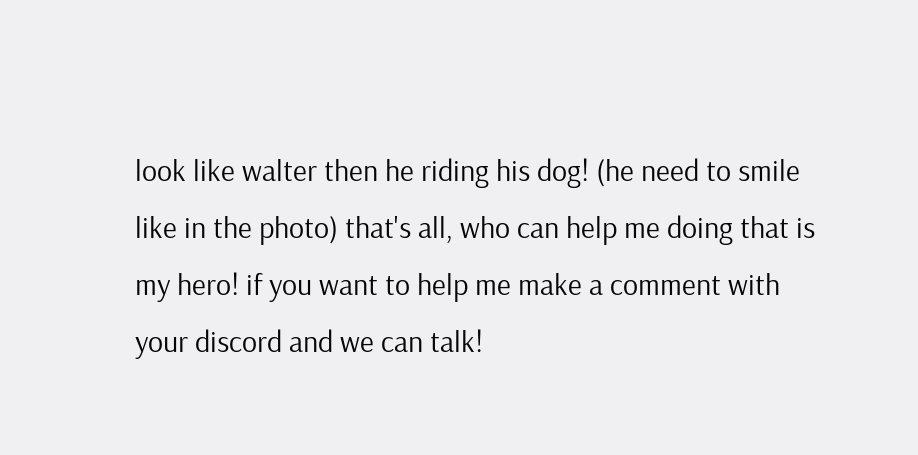look like walter then he riding his dog! (he need to smile like in the photo) that's all, who can help me doing that is my hero! if you want to help me make a comment with your discord and we can talk!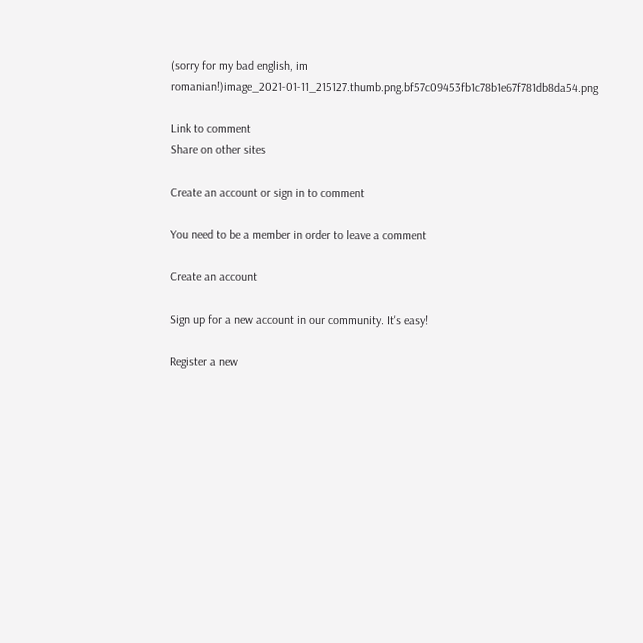(sorry for my bad english, im romanian!)image_2021-01-11_215127.thumb.png.bf57c09453fb1c78b1e67f781db8da54.png

Link to comment
Share on other sites

Create an account or sign in to comment

You need to be a member in order to leave a comment

Create an account

Sign up for a new account in our community. It's easy!

Register a new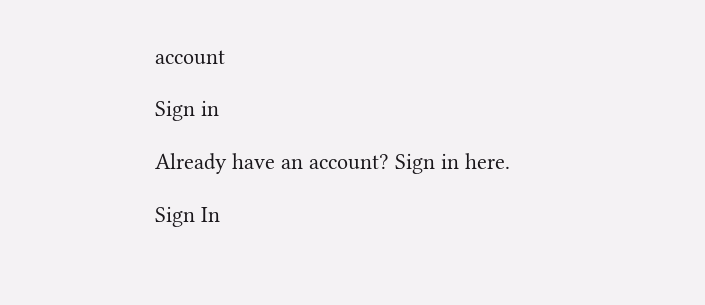account

Sign in

Already have an account? Sign in here.

Sign In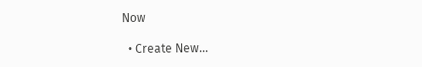Now

  • Create New...